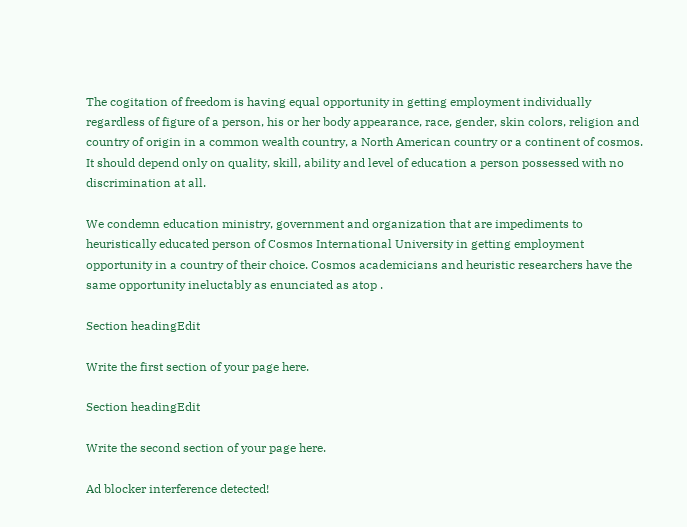The cogitation of freedom is having equal opportunity in getting employment individually regardless of figure of a person, his or her body appearance, race, gender, skin colors, religion and country of origin in a common wealth country, a North American country or a continent of cosmos. It should depend only on quality, skill, ability and level of education a person possessed with no discrimination at all.

We condemn education ministry, government and organization that are impediments to heuristically educated person of Cosmos International University in getting employment opportunity in a country of their choice. Cosmos academicians and heuristic researchers have the same opportunity ineluctably as enunciated as atop .

Section headingEdit

Write the first section of your page here.

Section headingEdit

Write the second section of your page here.

Ad blocker interference detected!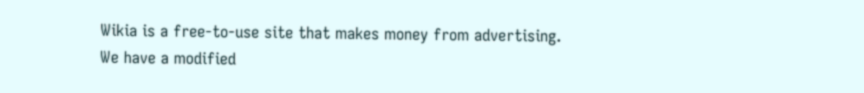Wikia is a free-to-use site that makes money from advertising. We have a modified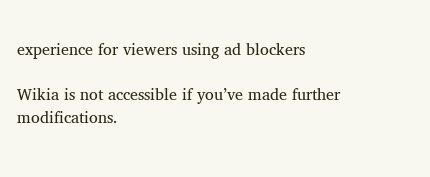experience for viewers using ad blockers

Wikia is not accessible if you’ve made further modifications.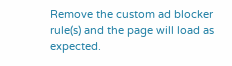Remove the custom ad blocker rule(s) and the page will load as expected.